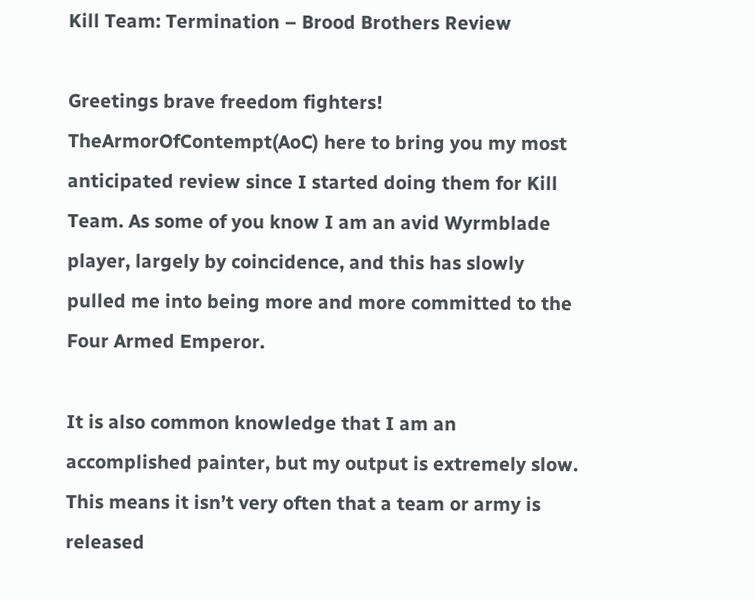Kill Team: Termination – Brood Brothers Review

Greetings brave freedom fighters! TheArmorOfContempt(AoC) here to bring you my most anticipated review since I started doing them for Kill Team. As some of you know I am an avid Wyrmblade player, largely by coincidence, and this has slowly pulled me into being more and more committed to the Four Armed Emperor.

It is also common knowledge that I am an accomplished painter, but my output is extremely slow. This means it isn’t very often that a team or army is released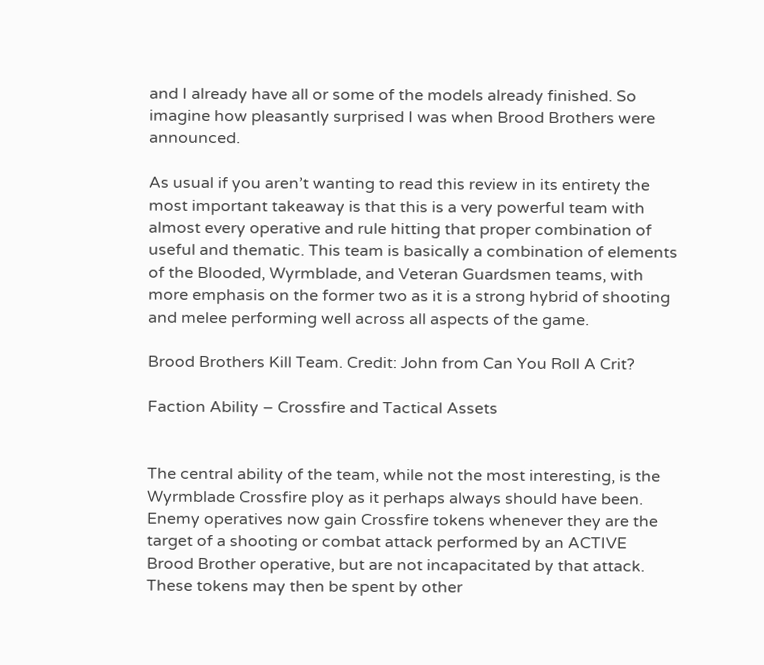and I already have all or some of the models already finished. So imagine how pleasantly surprised I was when Brood Brothers were announced.

As usual if you aren’t wanting to read this review in its entirety the most important takeaway is that this is a very powerful team with almost every operative and rule hitting that proper combination of useful and thematic. This team is basically a combination of elements of the Blooded, Wyrmblade, and Veteran Guardsmen teams, with more emphasis on the former two as it is a strong hybrid of shooting and melee performing well across all aspects of the game.

Brood Brothers Kill Team. Credit: John from Can You Roll A Crit?

Faction Ability – Crossfire and Tactical Assets


The central ability of the team, while not the most interesting, is the Wyrmblade Crossfire ploy as it perhaps always should have been. Enemy operatives now gain Crossfire tokens whenever they are the target of a shooting or combat attack performed by an ACTIVE Brood Brother operative, but are not incapacitated by that attack. These tokens may then be spent by other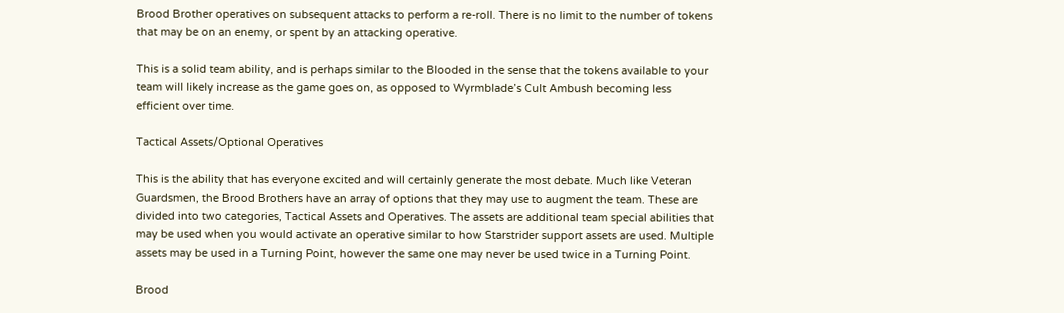Brood Brother operatives on subsequent attacks to perform a re-roll. There is no limit to the number of tokens that may be on an enemy, or spent by an attacking operative.

This is a solid team ability, and is perhaps similar to the Blooded in the sense that the tokens available to your team will likely increase as the game goes on, as opposed to Wyrmblade’s Cult Ambush becoming less efficient over time.

Tactical Assets/Optional Operatives

This is the ability that has everyone excited and will certainly generate the most debate. Much like Veteran Guardsmen, the Brood Brothers have an array of options that they may use to augment the team. These are divided into two categories, Tactical Assets and Operatives. The assets are additional team special abilities that may be used when you would activate an operative similar to how Starstrider support assets are used. Multiple assets may be used in a Turning Point, however the same one may never be used twice in a Turning Point.

Brood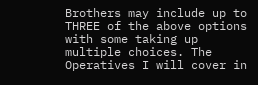Brothers may include up to THREE of the above options with some taking up multiple choices. The Operatives I will cover in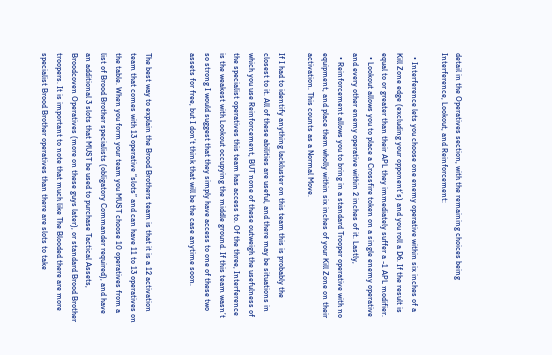detail in the Operatives section, with the remaining choices being Interference, Lookout, and Reinforcement:

  • Interference lets you choose one enemy operative within six inches of a Kill Zone edge (excluding your opponent’s) and you roll a D6. If the result is equal to or greater than their APL they immediately suffer a -1 APL modifier.
  • Lookout allows you to place a Crossfire token on a single enemy operative and every other enemy operative within 2 inches of it. Lastly,
  • Reinforcement allows you to bring in a standard Trooper operative with no equipment, and place them wholly within six inches of your Kill Zone on their activation. This counts as a Normal Move.

If I had to identify anything lackluster on this team this is probably the closest to it. All of these abilities are useful, and there may be situations in which you use Reinforcement, BUT none of these outweigh the usefulness of the specialist operatives this team has access to. Of the three, Interference is the weakest with Lookout occupying the middle ground. If this team wasn’t so strong I would suggest that they simply have access to one of these two assets for free, but I don’t think that will be the case anytime soon.


The best way to explain the Brood Brothers team is that it is a 12 activation team that comes with 13 operative “slots” and can have 11 to 13 operatives on the table. When you form your team you MUST choose 10 operatives from a list of Brood Brother specialists (obligatory Commander required), and have an additional 3 slots that MUST be used to purchase Tactical Assets, Broodcoven Operatives (more on these guys later), or standard Brood Brother troopers. It is important to note that much like The Blooded there are more specialist Brood Brother operatives than there are slots to take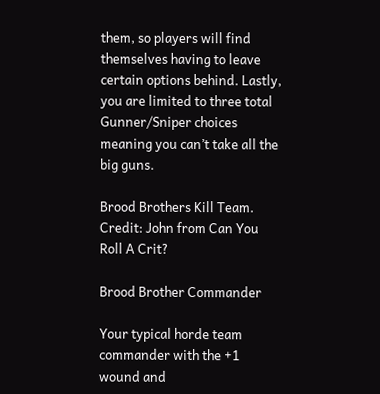them, so players will find themselves having to leave certain options behind. Lastly, you are limited to three total Gunner/Sniper choices meaning you can’t take all the big guns.

Brood Brothers Kill Team. Credit: John from Can You Roll A Crit?

Brood Brother Commander

Your typical horde team commander with the +1 wound and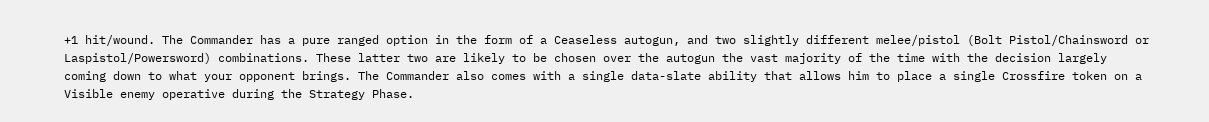+1 hit/wound. The Commander has a pure ranged option in the form of a Ceaseless autogun, and two slightly different melee/pistol (Bolt Pistol/Chainsword or Laspistol/Powersword) combinations. These latter two are likely to be chosen over the autogun the vast majority of the time with the decision largely coming down to what your opponent brings. The Commander also comes with a single data-slate ability that allows him to place a single Crossfire token on a Visible enemy operative during the Strategy Phase.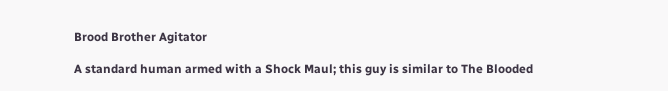Brood Brother Agitator

A standard human armed with a Shock Maul; this guy is similar to The Blooded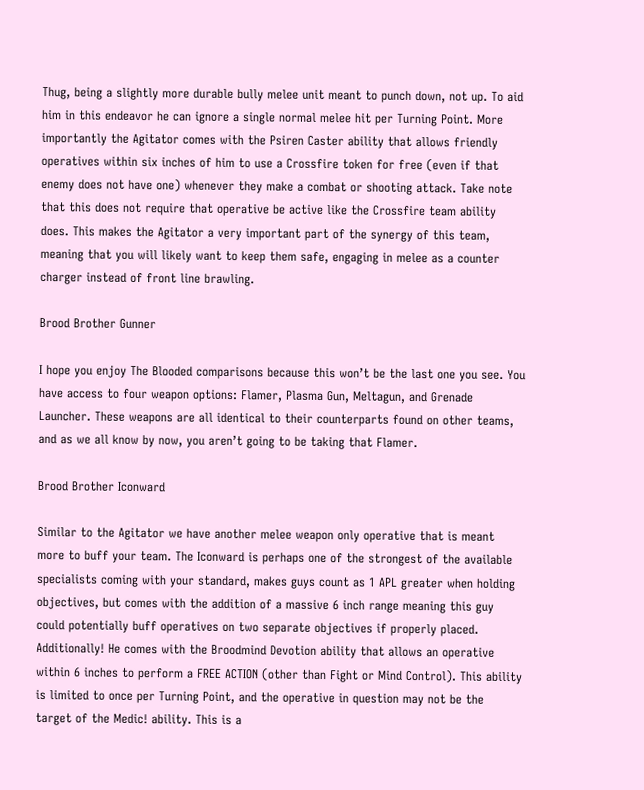Thug, being a slightly more durable bully melee unit meant to punch down, not up. To aid him in this endeavor he can ignore a single normal melee hit per Turning Point. More importantly the Agitator comes with the Psiren Caster ability that allows friendly operatives within six inches of him to use a Crossfire token for free (even if that enemy does not have one) whenever they make a combat or shooting attack. Take note that this does not require that operative be active like the Crossfire team ability does. This makes the Agitator a very important part of the synergy of this team, meaning that you will likely want to keep them safe, engaging in melee as a counter charger instead of front line brawling.

Brood Brother Gunner

I hope you enjoy The Blooded comparisons because this won’t be the last one you see. You have access to four weapon options: Flamer, Plasma Gun, Meltagun, and Grenade Launcher. These weapons are all identical to their counterparts found on other teams, and as we all know by now, you aren’t going to be taking that Flamer.

Brood Brother Iconward

Similar to the Agitator we have another melee weapon only operative that is meant more to buff your team. The Iconward is perhaps one of the strongest of the available specialists coming with your standard, makes guys count as 1 APL greater when holding objectives, but comes with the addition of a massive 6 inch range meaning this guy could potentially buff operatives on two separate objectives if properly placed. Additionally! He comes with the Broodmind Devotion ability that allows an operative within 6 inches to perform a FREE ACTION (other than Fight or Mind Control). This ability is limited to once per Turning Point, and the operative in question may not be the target of the Medic! ability. This is a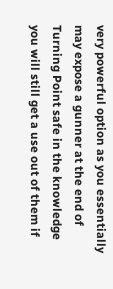very powerful option as you essentially may expose a gunner at the end of Turning Point safe in the knowledge you will still get a use out of them if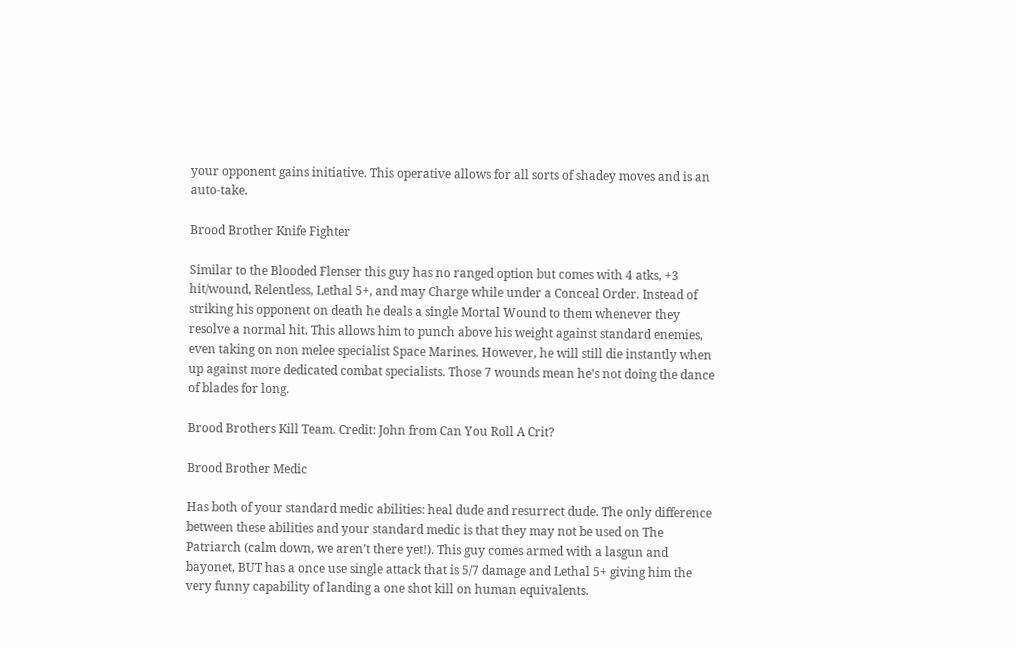your opponent gains initiative. This operative allows for all sorts of shadey moves and is an auto-take.

Brood Brother Knife Fighter

Similar to the Blooded Flenser this guy has no ranged option but comes with 4 atks, +3 hit/wound, Relentless, Lethal 5+, and may Charge while under a Conceal Order. Instead of striking his opponent on death he deals a single Mortal Wound to them whenever they resolve a normal hit. This allows him to punch above his weight against standard enemies, even taking on non melee specialist Space Marines. However, he will still die instantly when up against more dedicated combat specialists. Those 7 wounds mean he’s not doing the dance of blades for long.

Brood Brothers Kill Team. Credit: John from Can You Roll A Crit?

Brood Brother Medic

Has both of your standard medic abilities: heal dude and resurrect dude. The only difference between these abilities and your standard medic is that they may not be used on The Patriarch (calm down, we aren’t there yet!). This guy comes armed with a lasgun and bayonet, BUT has a once use single attack that is 5/7 damage and Lethal 5+ giving him the very funny capability of landing a one shot kill on human equivalents.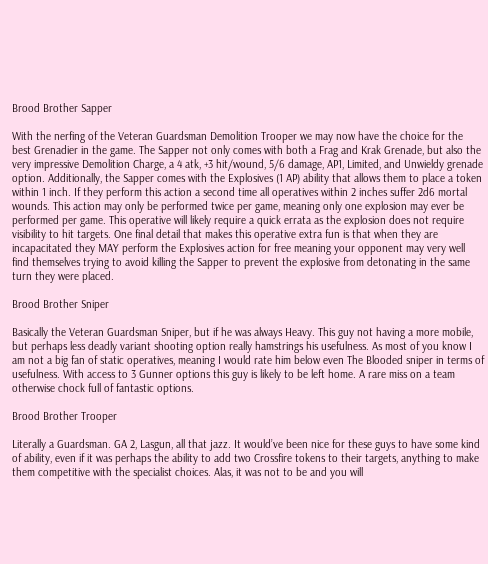Brood Brother Sapper

With the nerfing of the Veteran Guardsman Demolition Trooper we may now have the choice for the best Grenadier in the game. The Sapper not only comes with both a Frag and Krak Grenade, but also the very impressive Demolition Charge, a 4 atk, +3 hit/wound, 5/6 damage, AP1, Limited, and Unwieldy grenade option. Additionally, the Sapper comes with the Explosives (1 AP) ability that allows them to place a token within 1 inch. If they perform this action a second time all operatives within 2 inches suffer 2d6 mortal wounds. This action may only be performed twice per game, meaning only one explosion may ever be performed per game. This operative will likely require a quick errata as the explosion does not require visibility to hit targets. One final detail that makes this operative extra fun is that when they are incapacitated they MAY perform the Explosives action for free meaning your opponent may very well find themselves trying to avoid killing the Sapper to prevent the explosive from detonating in the same turn they were placed.

Brood Brother Sniper

Basically the Veteran Guardsman Sniper, but if he was always Heavy. This guy not having a more mobile, but perhaps less deadly variant shooting option really hamstrings his usefulness. As most of you know I am not a big fan of static operatives, meaning I would rate him below even The Blooded sniper in terms of usefulness. With access to 3 Gunner options this guy is likely to be left home. A rare miss on a team otherwise chock full of fantastic options.

Brood Brother Trooper

Literally a Guardsman. GA 2, Lasgun, all that jazz. It would’ve been nice for these guys to have some kind of ability, even if it was perhaps the ability to add two Crossfire tokens to their targets, anything to make them competitive with the specialist choices. Alas, it was not to be and you will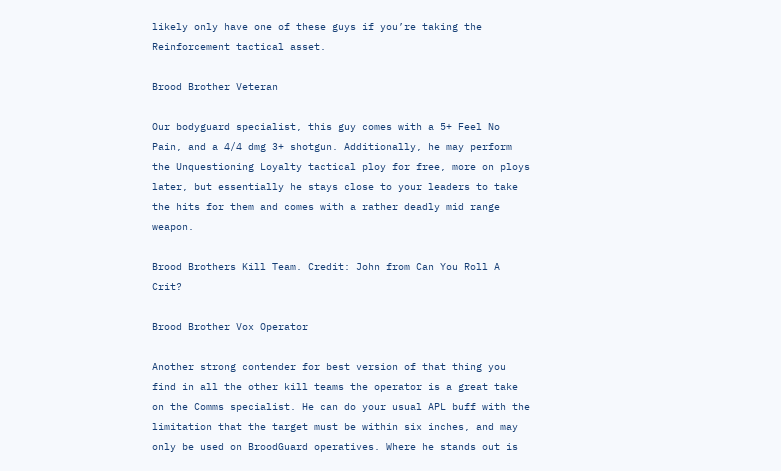likely only have one of these guys if you’re taking the Reinforcement tactical asset.

Brood Brother Veteran

Our bodyguard specialist, this guy comes with a 5+ Feel No Pain, and a 4/4 dmg 3+ shotgun. Additionally, he may perform the Unquestioning Loyalty tactical ploy for free, more on ploys later, but essentially he stays close to your leaders to take the hits for them and comes with a rather deadly mid range weapon.

Brood Brothers Kill Team. Credit: John from Can You Roll A Crit?

Brood Brother Vox Operator

Another strong contender for best version of that thing you find in all the other kill teams the operator is a great take on the Comms specialist. He can do your usual APL buff with the limitation that the target must be within six inches, and may only be used on BroodGuard operatives. Where he stands out is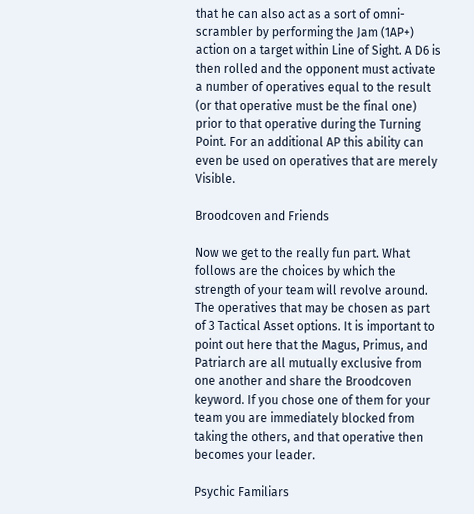that he can also act as a sort of omni-scrambler by performing the Jam (1AP+) action on a target within Line of Sight. A D6 is then rolled and the opponent must activate a number of operatives equal to the result (or that operative must be the final one) prior to that operative during the Turning Point. For an additional AP this ability can even be used on operatives that are merely Visible.

Broodcoven and Friends

Now we get to the really fun part. What follows are the choices by which the strength of your team will revolve around. The operatives that may be chosen as part of 3 Tactical Asset options. It is important to point out here that the Magus, Primus, and Patriarch are all mutually exclusive from one another and share the Broodcoven keyword. If you chose one of them for your team you are immediately blocked from taking the others, and that operative then becomes your leader.

Psychic Familiars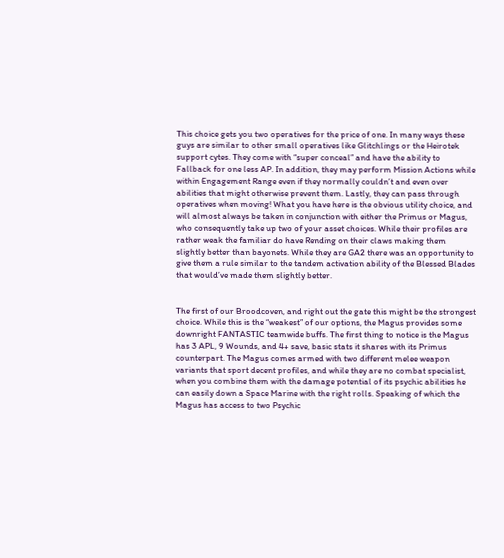This choice gets you two operatives for the price of one. In many ways these guys are similar to other small operatives like Glitchlings or the Heirotek support cytes. They come with “super conceal” and have the ability to Fallback for one less AP. In addition, they may perform Mission Actions while within Engagement Range even if they normally couldn’t and even over abilities that might otherwise prevent them. Lastly, they can pass through operatives when moving! What you have here is the obvious utility choice, and will almost always be taken in conjunction with either the Primus or Magus, who consequently take up two of your asset choices. While their profiles are rather weak the familiar do have Rending on their claws making them slightly better than bayonets. While they are GA2 there was an opportunity to give them a rule similar to the tandem activation ability of the Blessed Blades that would’ve made them slightly better.


The first of our Broodcoven, and right out the gate this might be the strongest choice. While this is the “weakest” of our options, the Magus provides some downright FANTASTIC teamwide buffs. The first thing to notice is the Magus has 3 APL, 9 Wounds, and 4+ save, basic stats it shares with its Primus counterpart. The Magus comes armed with two different melee weapon variants that sport decent profiles, and while they are no combat specialist, when you combine them with the damage potential of its psychic abilities he can easily down a Space Marine with the right rolls. Speaking of which the Magus has access to two Psychic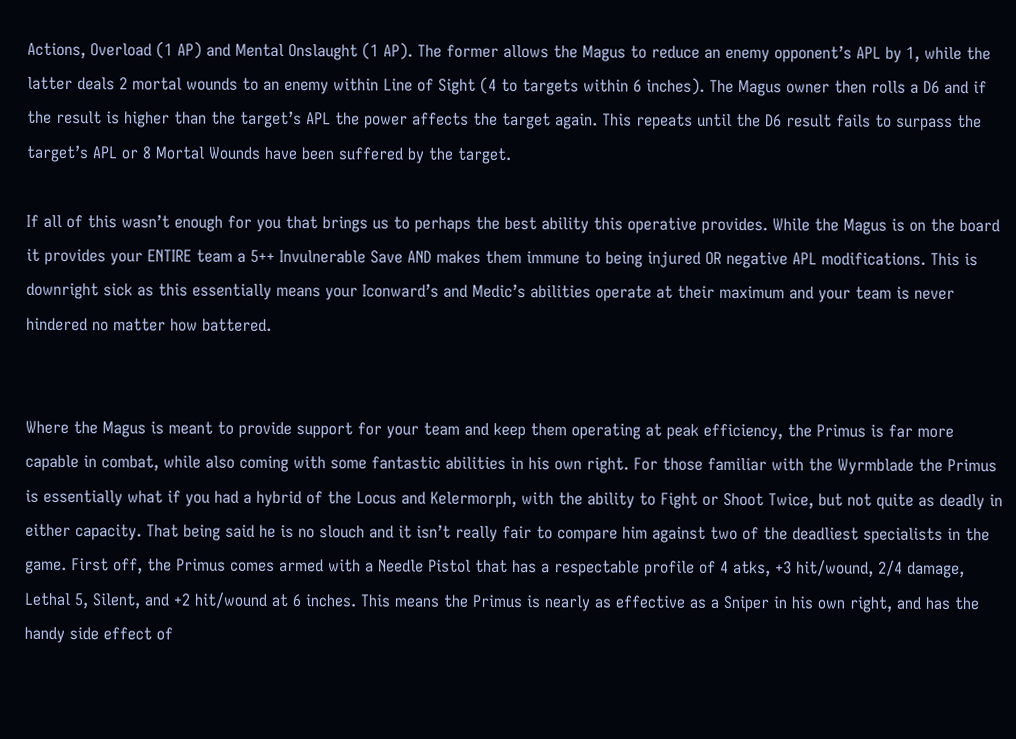Actions, Overload (1 AP) and Mental Onslaught (1 AP). The former allows the Magus to reduce an enemy opponent’s APL by 1, while the latter deals 2 mortal wounds to an enemy within Line of Sight (4 to targets within 6 inches). The Magus owner then rolls a D6 and if the result is higher than the target’s APL the power affects the target again. This repeats until the D6 result fails to surpass the target’s APL or 8 Mortal Wounds have been suffered by the target.

If all of this wasn’t enough for you that brings us to perhaps the best ability this operative provides. While the Magus is on the board it provides your ENTIRE team a 5++ Invulnerable Save AND makes them immune to being injured OR negative APL modifications. This is downright sick as this essentially means your Iconward’s and Medic’s abilities operate at their maximum and your team is never hindered no matter how battered.


Where the Magus is meant to provide support for your team and keep them operating at peak efficiency, the Primus is far more capable in combat, while also coming with some fantastic abilities in his own right. For those familiar with the Wyrmblade the Primus is essentially what if you had a hybrid of the Locus and Kelermorph, with the ability to Fight or Shoot Twice, but not quite as deadly in either capacity. That being said he is no slouch and it isn’t really fair to compare him against two of the deadliest specialists in the game. First off, the Primus comes armed with a Needle Pistol that has a respectable profile of 4 atks, +3 hit/wound, 2/4 damage, Lethal 5, Silent, and +2 hit/wound at 6 inches. This means the Primus is nearly as effective as a Sniper in his own right, and has the handy side effect of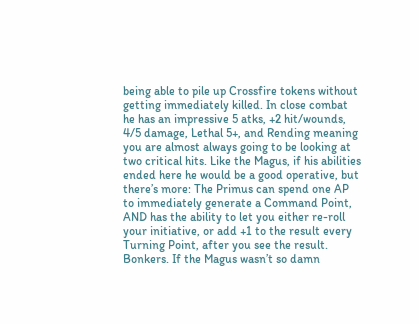being able to pile up Crossfire tokens without getting immediately killed. In close combat he has an impressive 5 atks, +2 hit/wounds, 4/5 damage, Lethal 5+, and Rending meaning you are almost always going to be looking at two critical hits. Like the Magus, if his abilities ended here he would be a good operative, but there’s more: The Primus can spend one AP to immediately generate a Command Point, AND has the ability to let you either re-roll your initiative, or add +1 to the result every Turning Point, after you see the result. Bonkers. If the Magus wasn’t so damn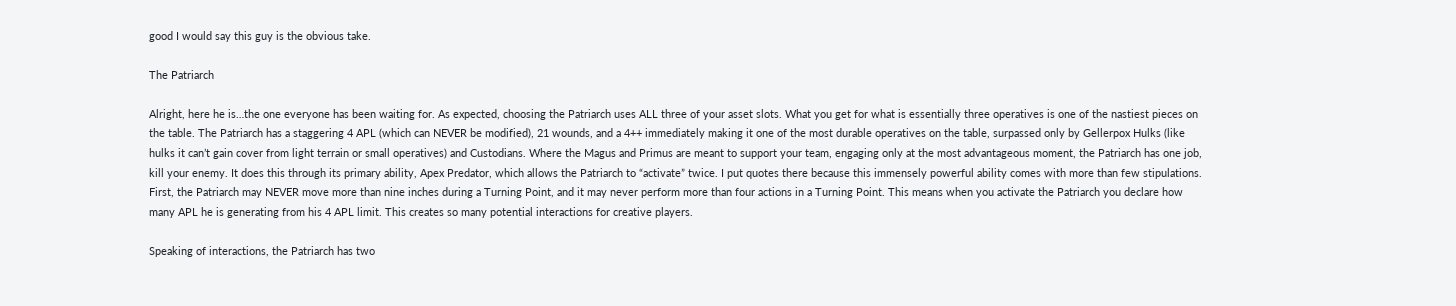good I would say this guy is the obvious take.

The Patriarch

Alright, here he is…the one everyone has been waiting for. As expected, choosing the Patriarch uses ALL three of your asset slots. What you get for what is essentially three operatives is one of the nastiest pieces on the table. The Patriarch has a staggering 4 APL (which can NEVER be modified), 21 wounds, and a 4++ immediately making it one of the most durable operatives on the table, surpassed only by Gellerpox Hulks (like hulks it can’t gain cover from light terrain or small operatives) and Custodians. Where the Magus and Primus are meant to support your team, engaging only at the most advantageous moment, the Patriarch has one job, kill your enemy. It does this through its primary ability, Apex Predator, which allows the Patriarch to “activate” twice. I put quotes there because this immensely powerful ability comes with more than few stipulations. First, the Patriarch may NEVER move more than nine inches during a Turning Point, and it may never perform more than four actions in a Turning Point. This means when you activate the Patriarch you declare how many APL he is generating from his 4 APL limit. This creates so many potential interactions for creative players.

Speaking of interactions, the Patriarch has two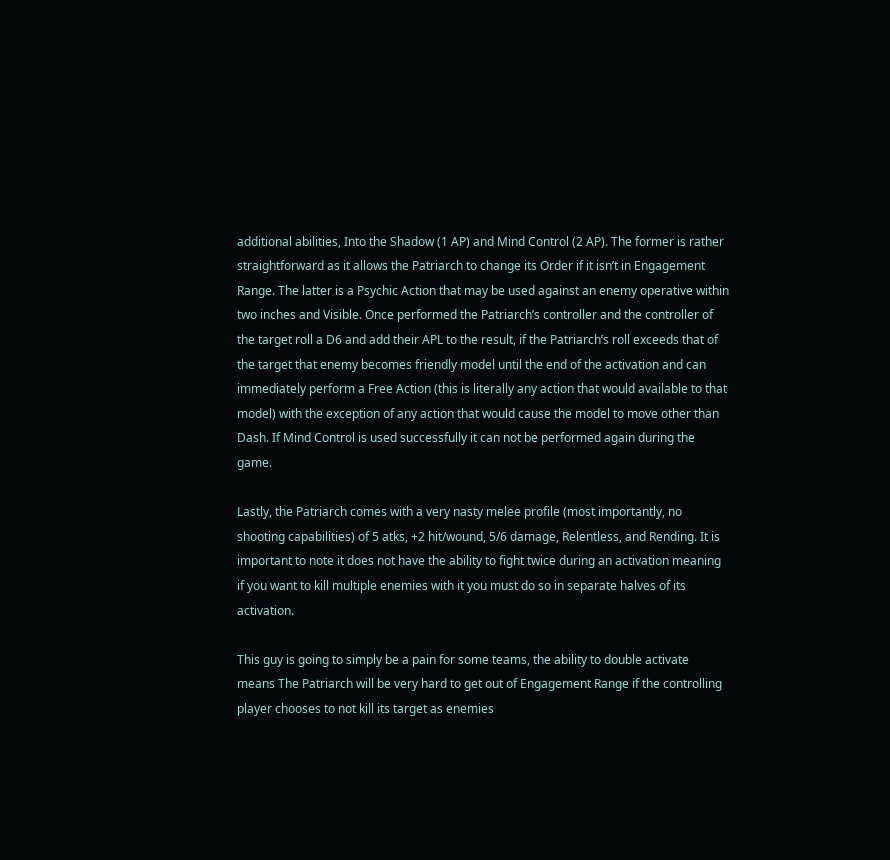additional abilities, Into the Shadow (1 AP) and Mind Control (2 AP). The former is rather straightforward as it allows the Patriarch to change its Order if it isn’t in Engagement Range. The latter is a Psychic Action that may be used against an enemy operative within two inches and Visible. Once performed the Patriarch’s controller and the controller of the target roll a D6 and add their APL to the result, if the Patriarch’s roll exceeds that of the target that enemy becomes friendly model until the end of the activation and can immediately perform a Free Action (this is literally any action that would available to that model) with the exception of any action that would cause the model to move other than Dash. If Mind Control is used successfully it can not be performed again during the game.

Lastly, the Patriarch comes with a very nasty melee profile (most importantly, no shooting capabilities) of 5 atks, +2 hit/wound, 5/6 damage, Relentless, and Rending. It is important to note it does not have the ability to fight twice during an activation meaning if you want to kill multiple enemies with it you must do so in separate halves of its activation.

This guy is going to simply be a pain for some teams, the ability to double activate means The Patriarch will be very hard to get out of Engagement Range if the controlling player chooses to not kill its target as enemies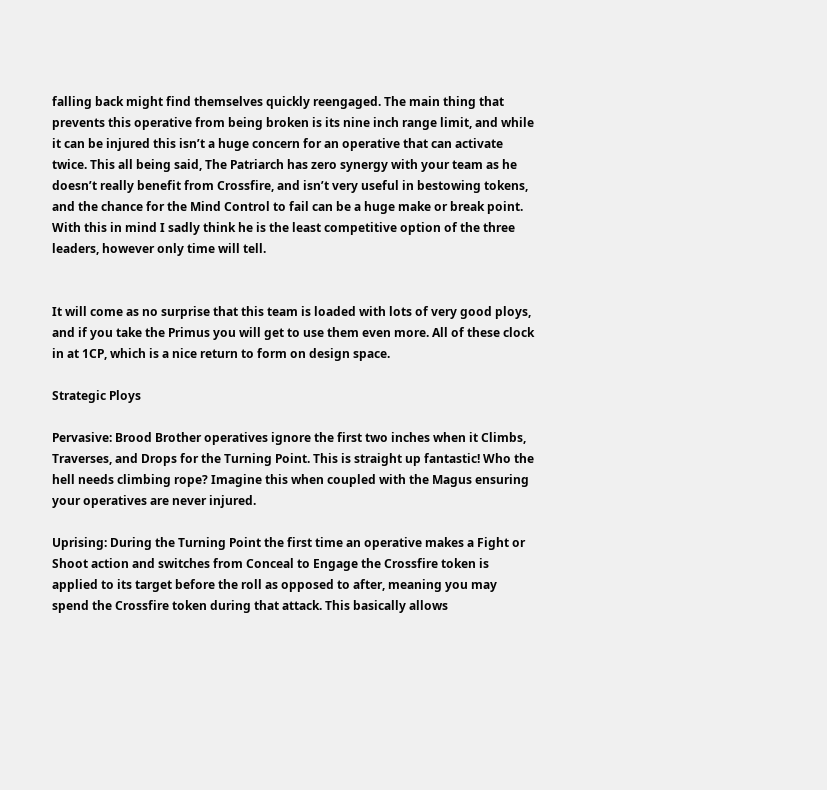falling back might find themselves quickly reengaged. The main thing that prevents this operative from being broken is its nine inch range limit, and while it can be injured this isn’t a huge concern for an operative that can activate twice. This all being said, The Patriarch has zero synergy with your team as he doesn’t really benefit from Crossfire, and isn’t very useful in bestowing tokens, and the chance for the Mind Control to fail can be a huge make or break point. With this in mind I sadly think he is the least competitive option of the three leaders, however only time will tell.


It will come as no surprise that this team is loaded with lots of very good ploys, and if you take the Primus you will get to use them even more. All of these clock in at 1CP, which is a nice return to form on design space.

Strategic Ploys

Pervasive: Brood Brother operatives ignore the first two inches when it Climbs, Traverses, and Drops for the Turning Point. This is straight up fantastic! Who the hell needs climbing rope? Imagine this when coupled with the Magus ensuring your operatives are never injured.

Uprising: During the Turning Point the first time an operative makes a Fight or Shoot action and switches from Conceal to Engage the Crossfire token is applied to its target before the roll as opposed to after, meaning you may spend the Crossfire token during that attack. This basically allows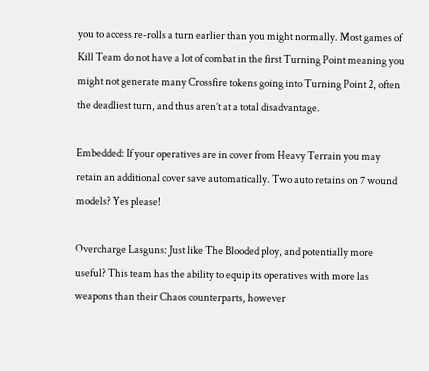you to access re-rolls a turn earlier than you might normally. Most games of Kill Team do not have a lot of combat in the first Turning Point meaning you might not generate many Crossfire tokens going into Turning Point 2, often the deadliest turn, and thus aren’t at a total disadvantage.

Embedded: If your operatives are in cover from Heavy Terrain you may retain an additional cover save automatically. Two auto retains on 7 wound models? Yes please!

Overcharge Lasguns: Just like The Blooded ploy, and potentially more useful? This team has the ability to equip its operatives with more las weapons than their Chaos counterparts, however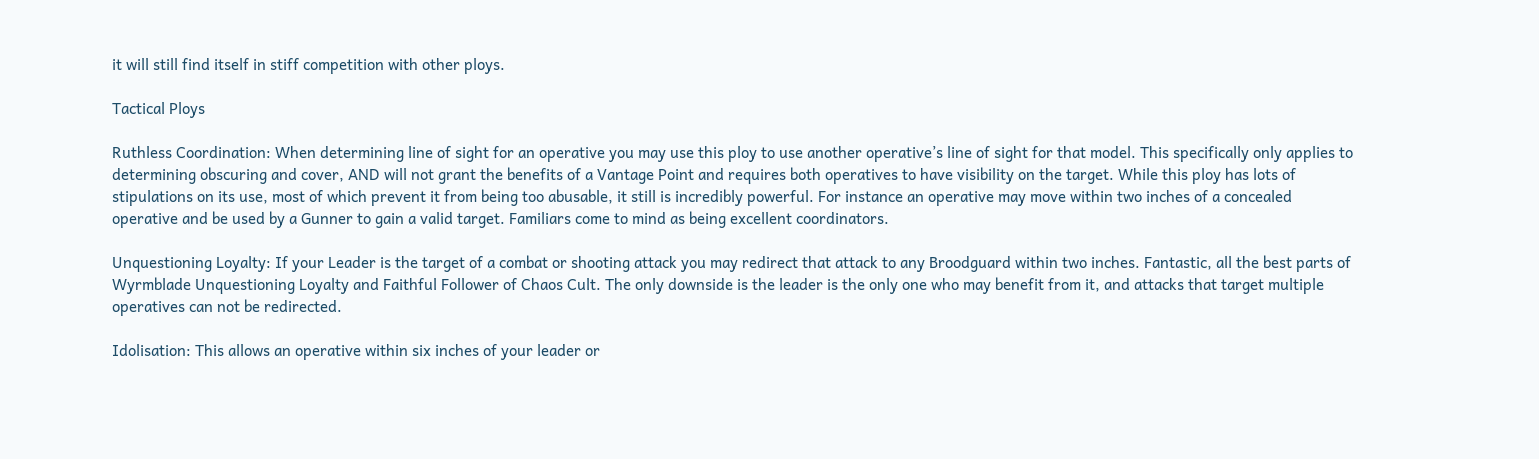it will still find itself in stiff competition with other ploys.

Tactical Ploys

Ruthless Coordination: When determining line of sight for an operative you may use this ploy to use another operative’s line of sight for that model. This specifically only applies to determining obscuring and cover, AND will not grant the benefits of a Vantage Point and requires both operatives to have visibility on the target. While this ploy has lots of stipulations on its use, most of which prevent it from being too abusable, it still is incredibly powerful. For instance an operative may move within two inches of a concealed operative and be used by a Gunner to gain a valid target. Familiars come to mind as being excellent coordinators.

Unquestioning Loyalty: If your Leader is the target of a combat or shooting attack you may redirect that attack to any Broodguard within two inches. Fantastic, all the best parts of Wyrmblade Unquestioning Loyalty and Faithful Follower of Chaos Cult. The only downside is the leader is the only one who may benefit from it, and attacks that target multiple operatives can not be redirected.

Idolisation: This allows an operative within six inches of your leader or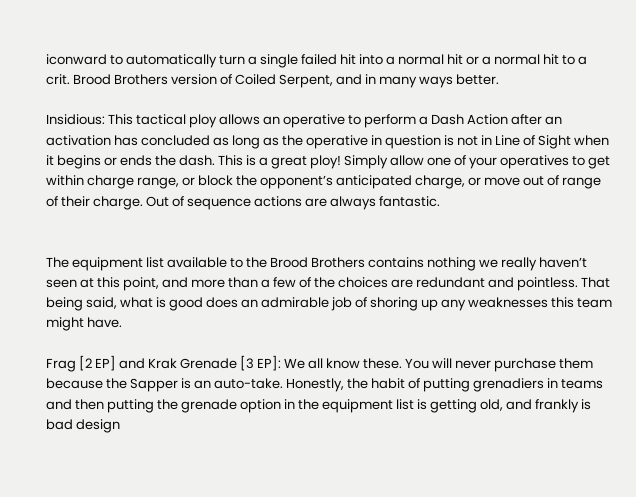iconward to automatically turn a single failed hit into a normal hit or a normal hit to a crit. Brood Brothers version of Coiled Serpent, and in many ways better.

Insidious: This tactical ploy allows an operative to perform a Dash Action after an activation has concluded as long as the operative in question is not in Line of Sight when it begins or ends the dash. This is a great ploy! Simply allow one of your operatives to get within charge range, or block the opponent’s anticipated charge, or move out of range of their charge. Out of sequence actions are always fantastic.


The equipment list available to the Brood Brothers contains nothing we really haven’t seen at this point, and more than a few of the choices are redundant and pointless. That being said, what is good does an admirable job of shoring up any weaknesses this team might have.

Frag [2 EP] and Krak Grenade [3 EP]: We all know these. You will never purchase them because the Sapper is an auto-take. Honestly, the habit of putting grenadiers in teams and then putting the grenade option in the equipment list is getting old, and frankly is bad design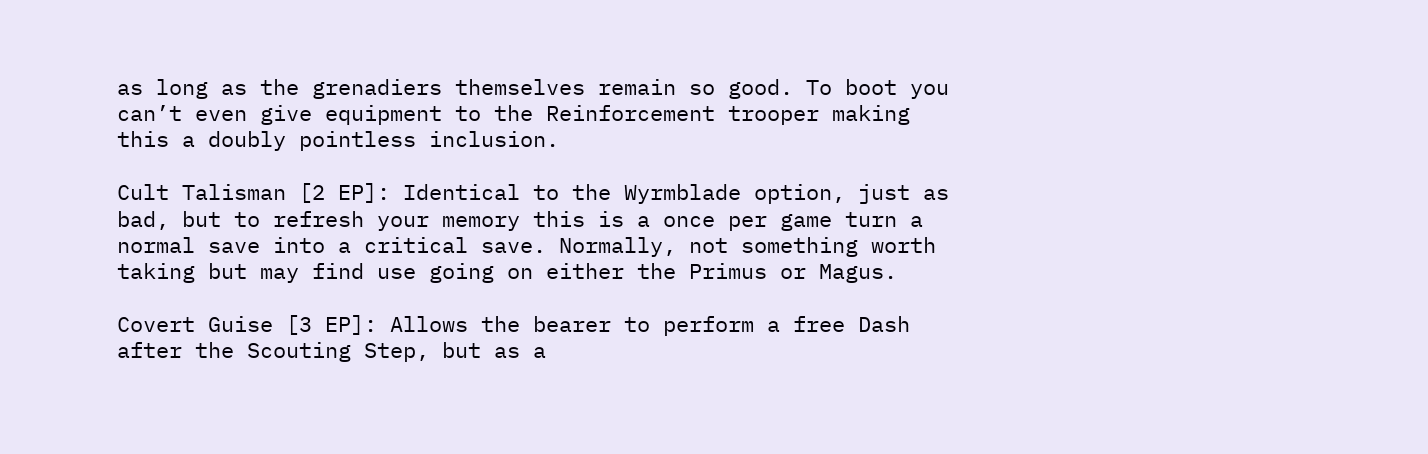as long as the grenadiers themselves remain so good. To boot you can’t even give equipment to the Reinforcement trooper making this a doubly pointless inclusion.

Cult Talisman [2 EP]: Identical to the Wyrmblade option, just as bad, but to refresh your memory this is a once per game turn a normal save into a critical save. Normally, not something worth taking but may find use going on either the Primus or Magus.

Covert Guise [3 EP]: Allows the bearer to perform a free Dash after the Scouting Step, but as a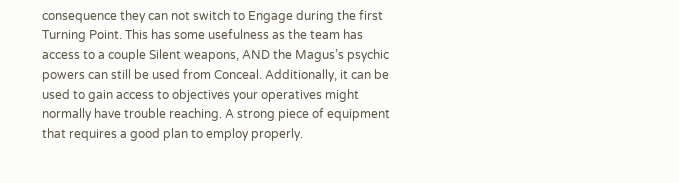consequence they can not switch to Engage during the first Turning Point. This has some usefulness as the team has access to a couple Silent weapons, AND the Magus’s psychic powers can still be used from Conceal. Additionally, it can be used to gain access to objectives your operatives might normally have trouble reaching. A strong piece of equipment that requires a good plan to employ properly.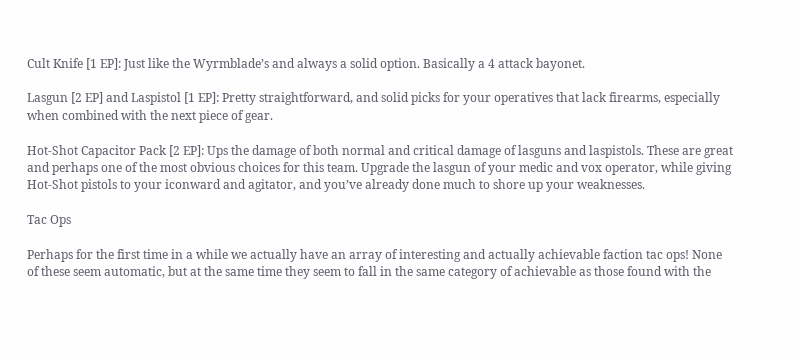Cult Knife [1 EP]: Just like the Wyrmblade’s and always a solid option. Basically a 4 attack bayonet.

Lasgun [2 EP] and Laspistol [1 EP]: Pretty straightforward, and solid picks for your operatives that lack firearms, especially when combined with the next piece of gear.

Hot-Shot Capacitor Pack [2 EP]: Ups the damage of both normal and critical damage of lasguns and laspistols. These are great and perhaps one of the most obvious choices for this team. Upgrade the lasgun of your medic and vox operator, while giving Hot-Shot pistols to your iconward and agitator, and you’ve already done much to shore up your weaknesses.

Tac Ops

Perhaps for the first time in a while we actually have an array of interesting and actually achievable faction tac ops! None of these seem automatic, but at the same time they seem to fall in the same category of achievable as those found with the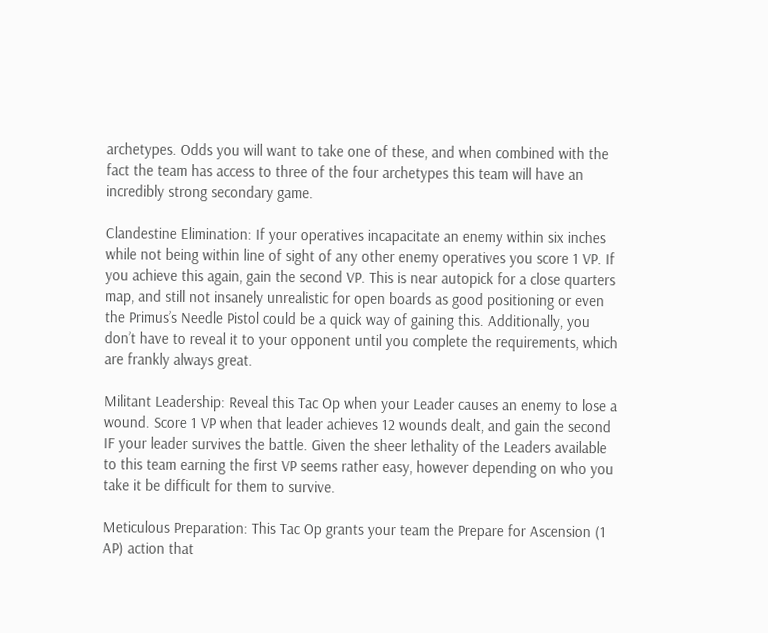archetypes. Odds you will want to take one of these, and when combined with the fact the team has access to three of the four archetypes this team will have an incredibly strong secondary game.

Clandestine Elimination: If your operatives incapacitate an enemy within six inches while not being within line of sight of any other enemy operatives you score 1 VP. If you achieve this again, gain the second VP. This is near autopick for a close quarters map, and still not insanely unrealistic for open boards as good positioning or even the Primus’s Needle Pistol could be a quick way of gaining this. Additionally, you don’t have to reveal it to your opponent until you complete the requirements, which are frankly always great.

Militant Leadership: Reveal this Tac Op when your Leader causes an enemy to lose a wound. Score 1 VP when that leader achieves 12 wounds dealt, and gain the second IF your leader survives the battle. Given the sheer lethality of the Leaders available to this team earning the first VP seems rather easy, however depending on who you take it be difficult for them to survive.

Meticulous Preparation: This Tac Op grants your team the Prepare for Ascension (1 AP) action that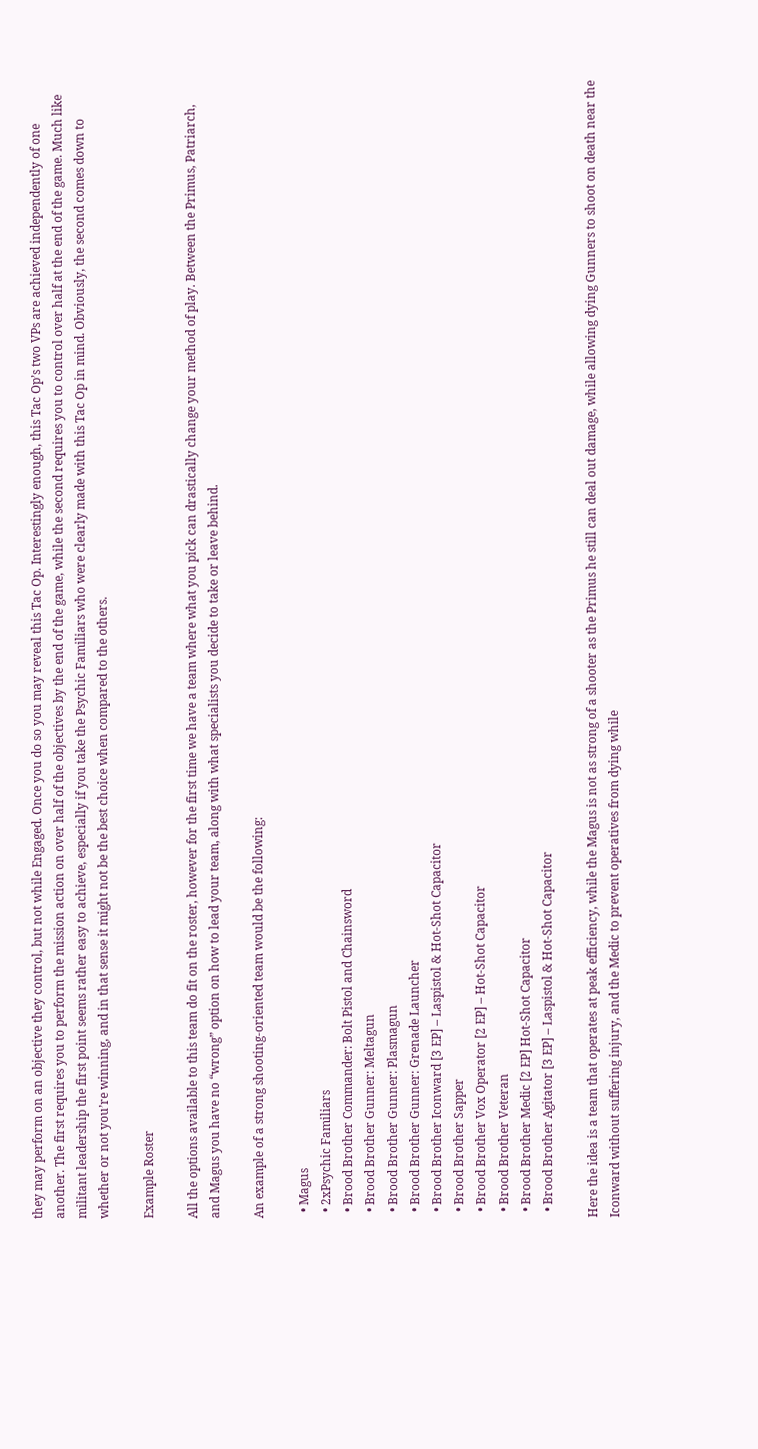they may perform on an objective they control, but not while Engaged. Once you do so you may reveal this Tac Op. Interestingly enough, this Tac Op’s two VPs are achieved independently of one another. The first requires you to perform the mission action on over half of the objectives by the end of the game, while the second requires you to control over half at the end of the game. Much like militant leadership the first point seems rather easy to achieve, especially if you take the Psychic Familiars who were clearly made with this Tac Op in mind. Obviously, the second comes down to whether or not you’re winning, and in that sense it might not be the best choice when compared to the others.

Example Roster

All the options available to this team do fit on the roster, however for the first time we have a team where what you pick can drastically change your method of play. Between the Primus, Patriarch, and Magus you have no “wrong” option on how to lead your team, along with what specialists you decide to take or leave behind.

An example of a strong shooting-oriented team would be the following:

  • Magus
  • 2xPsychic Familiars
  • Brood Brother Commander: Bolt Pistol and Chainsword
  • Brood Brother Gunner: Meltagun
  • Brood Brother Gunner: Plasmagun
  • Brood Brother Gunner: Grenade Launcher
  • Brood Brother Iconward [3 EP] – Laspistol & Hot-Shot Capacitor
  • Brood Brother Sapper
  • Brood Brother Vox Operator [2 EP] – Hot-Shot Capacitor
  • Brood Brother Veteran
  • Brood Brother Medic [2 EP] Hot-Shot Capacitor
  • Brood Brother Agitator [3 EP] – Laspistol & Hot-Shot Capacitor

Here the idea is a team that operates at peak efficiency, while the Magus is not as strong of a shooter as the Primus he still can deal out damage, while allowing dying Gunners to shoot on death near the Iconward without suffering injury, and the Medic to prevent operatives from dying while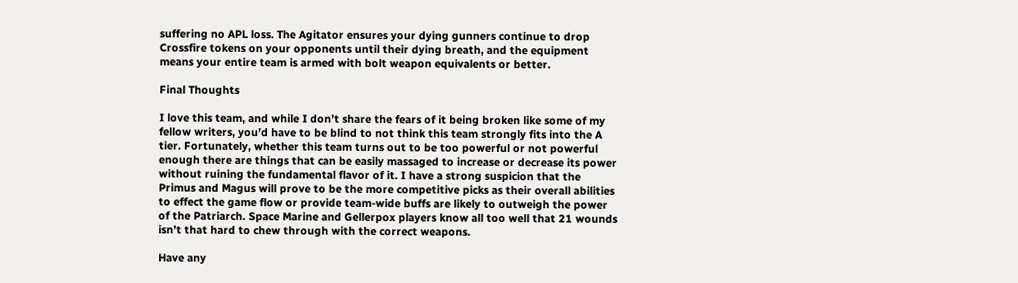suffering no APL loss. The Agitator ensures your dying gunners continue to drop Crossfire tokens on your opponents until their dying breath, and the equipment means your entire team is armed with bolt weapon equivalents or better.

Final Thoughts

I love this team, and while I don’t share the fears of it being broken like some of my fellow writers, you’d have to be blind to not think this team strongly fits into the A tier. Fortunately, whether this team turns out to be too powerful or not powerful enough there are things that can be easily massaged to increase or decrease its power without ruining the fundamental flavor of it. I have a strong suspicion that the Primus and Magus will prove to be the more competitive picks as their overall abilities to effect the game flow or provide team-wide buffs are likely to outweigh the power of the Patriarch. Space Marine and Gellerpox players know all too well that 21 wounds isn’t that hard to chew through with the correct weapons.

Have any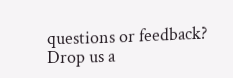questions or feedback? Drop us a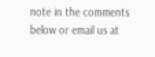note in the comments below or email us at